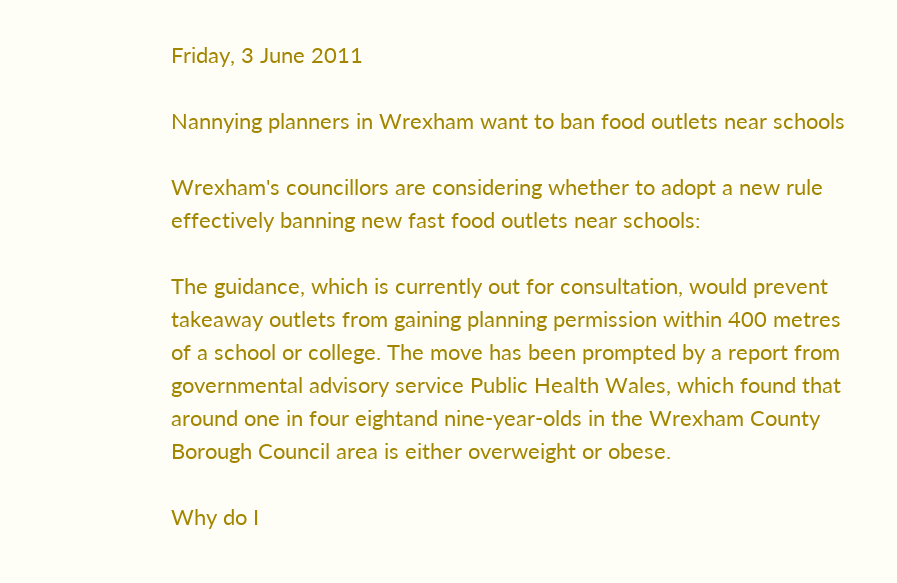Friday, 3 June 2011

Nannying planners in Wrexham want to ban food outlets near schools

Wrexham's councillors are considering whether to adopt a new rule effectively banning new fast food outlets near schools:

The guidance, which is currently out for consultation, would prevent takeaway outlets from gaining planning permission within 400 metres of a school or college. The move has been prompted by a report from governmental advisory service Public Health Wales, which found that around one in four eightand nine-year-olds in the Wrexham County Borough Council area is either overweight or obese.

Why do I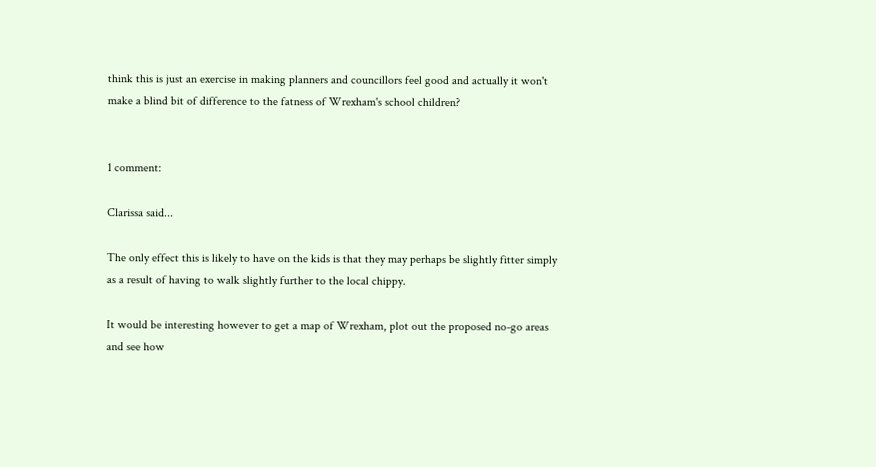think this is just an exercise in making planners and councillors feel good and actually it won't make a blind bit of difference to the fatness of Wrexham's school children?


1 comment:

Clarissa said...

The only effect this is likely to have on the kids is that they may perhaps be slightly fitter simply as a result of having to walk slightly further to the local chippy.

It would be interesting however to get a map of Wrexham, plot out the proposed no-go areas and see how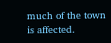much of the town is affected.